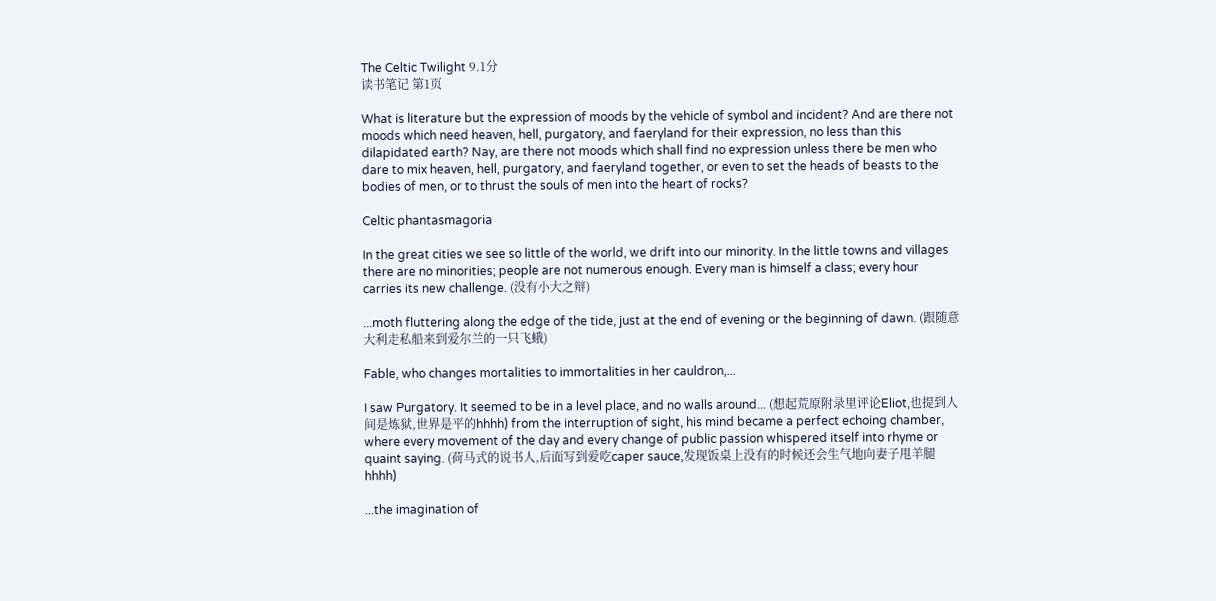The Celtic Twilight 9.1分
读书笔记 第1页

What is literature but the expression of moods by the vehicle of symbol and incident? And are there not moods which need heaven, hell, purgatory, and faeryland for their expression, no less than this dilapidated earth? Nay, are there not moods which shall find no expression unless there be men who dare to mix heaven, hell, purgatory, and faeryland together, or even to set the heads of beasts to the bodies of men, or to thrust the souls of men into the heart of rocks?

Celtic phantasmagoria

In the great cities we see so little of the world, we drift into our minority. In the little towns and villages there are no minorities; people are not numerous enough. Every man is himself a class; every hour carries its new challenge. (没有小大之辩)

...moth fluttering along the edge of the tide, just at the end of evening or the beginning of dawn. (跟随意大利走私船来到爱尔兰的一只飞蛾)

Fable, who changes mortalities to immortalities in her cauldron,...

I saw Purgatory. It seemed to be in a level place, and no walls around... (想起荒原附录里评论Eliot,也提到人间是炼狱,世界是平的hhhh) from the interruption of sight, his mind became a perfect echoing chamber, where every movement of the day and every change of public passion whispered itself into rhyme or quaint saying. (荷马式的说书人,后面写到爱吃caper sauce,发现饭桌上没有的时候还会生气地向妻子甩羊腿hhhh)

...the imagination of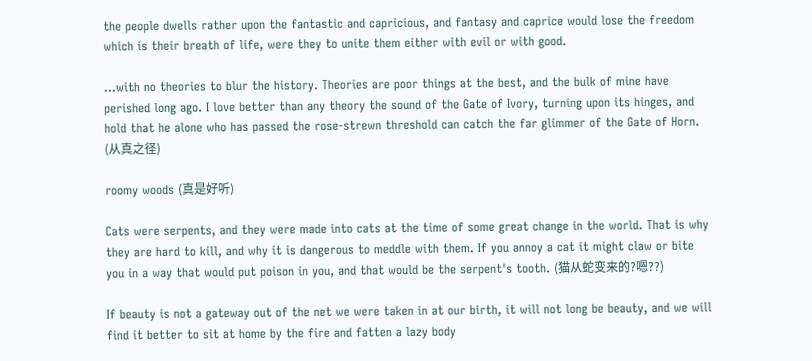the people dwells rather upon the fantastic and capricious, and fantasy and caprice would lose the freedom which is their breath of life, were they to unite them either with evil or with good.

...with no theories to blur the history. Theories are poor things at the best, and the bulk of mine have perished long ago. I love better than any theory the sound of the Gate of Ivory, turning upon its hinges, and hold that he alone who has passed the rose-strewn threshold can catch the far glimmer of the Gate of Horn. (从真之径)

roomy woods (真是好听)

Cats were serpents, and they were made into cats at the time of some great change in the world. That is why they are hard to kill, and why it is dangerous to meddle with them. If you annoy a cat it might claw or bite you in a way that would put poison in you, and that would be the serpent's tooth. (猫从蛇变来的?嗯??)

If beauty is not a gateway out of the net we were taken in at our birth, it will not long be beauty, and we will find it better to sit at home by the fire and fatten a lazy body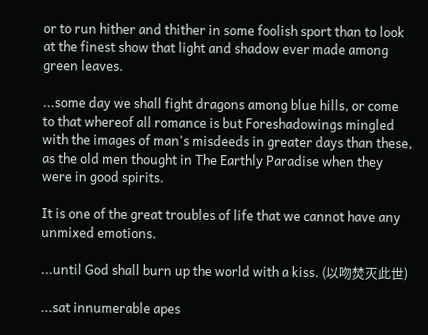or to run hither and thither in some foolish sport than to look at the finest show that light and shadow ever made among green leaves.

...some day we shall fight dragons among blue hills, or come to that whereof all romance is but Foreshadowings mingled with the images of man's misdeeds in greater days than these, as the old men thought in The Earthly Paradise when they were in good spirits.

It is one of the great troubles of life that we cannot have any unmixed emotions.

...until God shall burn up the world with a kiss. (以吻焚灭此世)

...sat innumerable apes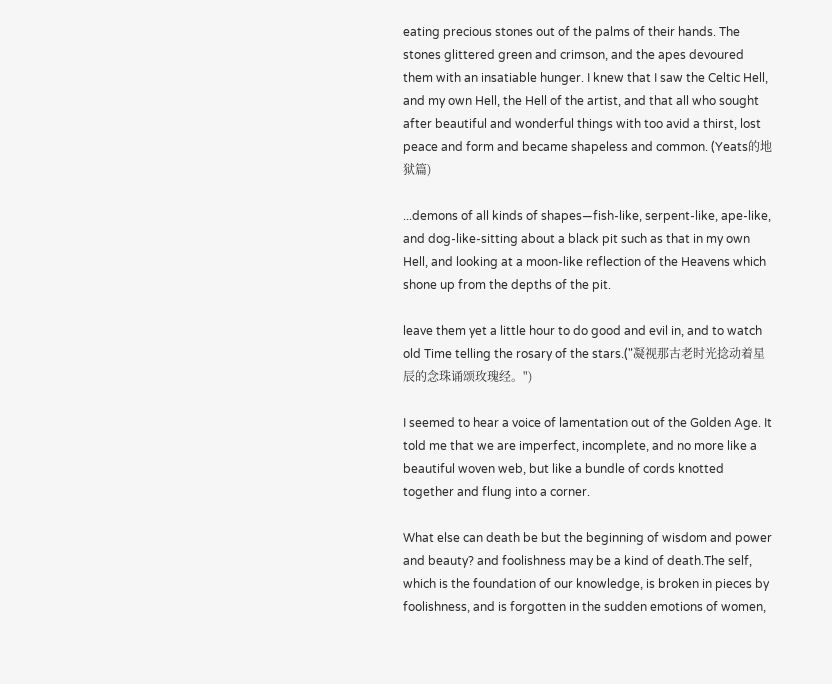eating precious stones out of the palms of their hands. The stones glittered green and crimson, and the apes devoured them with an insatiable hunger. I knew that I saw the Celtic Hell, and my own Hell, the Hell of the artist, and that all who sought after beautiful and wonderful things with too avid a thirst, lost peace and form and became shapeless and common. (Yeats的地狱篇)

...demons of all kinds of shapes—fish-like, serpent-like, ape-like, and dog-like-sitting about a black pit such as that in my own Hell, and looking at a moon-like reflection of the Heavens which shone up from the depths of the pit.

leave them yet a little hour to do good and evil in, and to watch old Time telling the rosary of the stars.("凝视那古老时光捻动着星辰的念珠诵颂玫瑰经。")

I seemed to hear a voice of lamentation out of the Golden Age. It told me that we are imperfect, incomplete, and no more like a beautiful woven web, but like a bundle of cords knotted together and flung into a corner.

What else can death be but the beginning of wisdom and power and beauty? and foolishness may be a kind of death.The self, which is the foundation of our knowledge, is broken in pieces by foolishness, and is forgotten in the sudden emotions of women,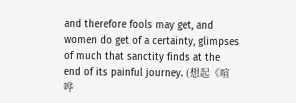and therefore fools may get, and women do get of a certainty, glimpses of much that sanctity finds at the end of its painful journey. (想起《喧哗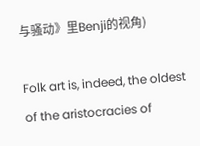与骚动》里Benji的视角)

Folk art is, indeed, the oldest of the aristocracies of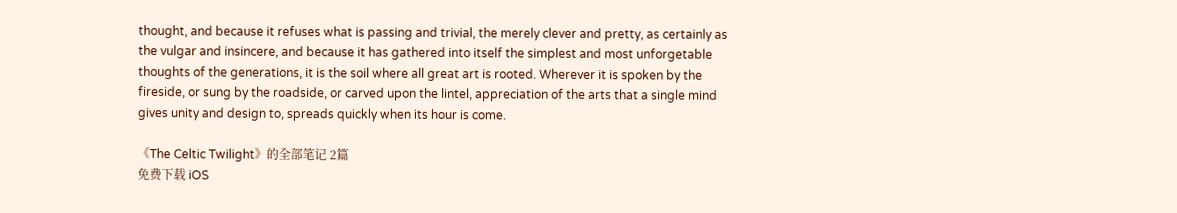thought, and because it refuses what is passing and trivial, the merely clever and pretty, as certainly as the vulgar and insincere, and because it has gathered into itself the simplest and most unforgetable thoughts of the generations, it is the soil where all great art is rooted. Wherever it is spoken by the fireside, or sung by the roadside, or carved upon the lintel, appreciation of the arts that a single mind gives unity and design to, spreads quickly when its hour is come.

《The Celtic Twilight》的全部笔记 2篇
免费下载 iOS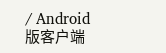/ Android 版客户端